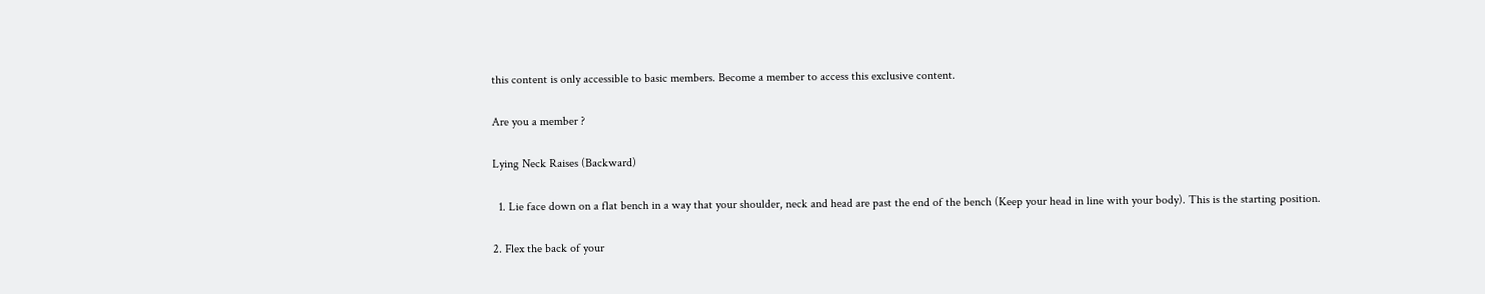this content is only accessible to basic members. Become a member to access this exclusive content.

Are you a member ?

Lying Neck Raises (Backward)

  1. Lie face down on a flat bench in a way that your shoulder, neck and head are past the end of the bench (Keep your head in line with your body). This is the starting position.

2. Flex the back of your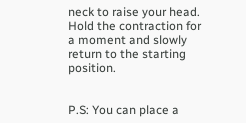neck to raise your head. Hold the contraction for a moment and slowly return to the starting position.


P.S: You can place a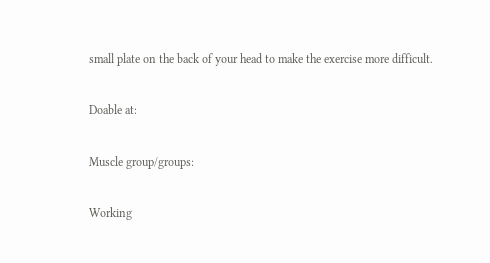small plate on the back of your head to make the exercise more difficult.

Doable at:

Muscle group/groups:

Working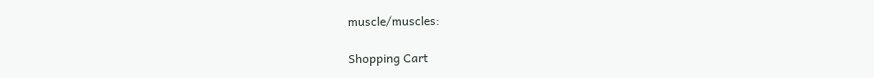muscle/muscles:

Shopping Cart